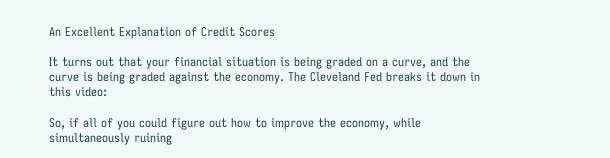An Excellent Explanation of Credit Scores

It turns out that your financial situation is being graded on a curve, and the curve is being graded against the economy. The Cleveland Fed breaks it down in this video:

So, if all of you could figure out how to improve the economy, while simultaneously ruining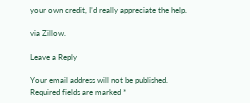your own credit, I’d really appreciate the help.

via Zillow.

Leave a Reply

Your email address will not be published. Required fields are marked *